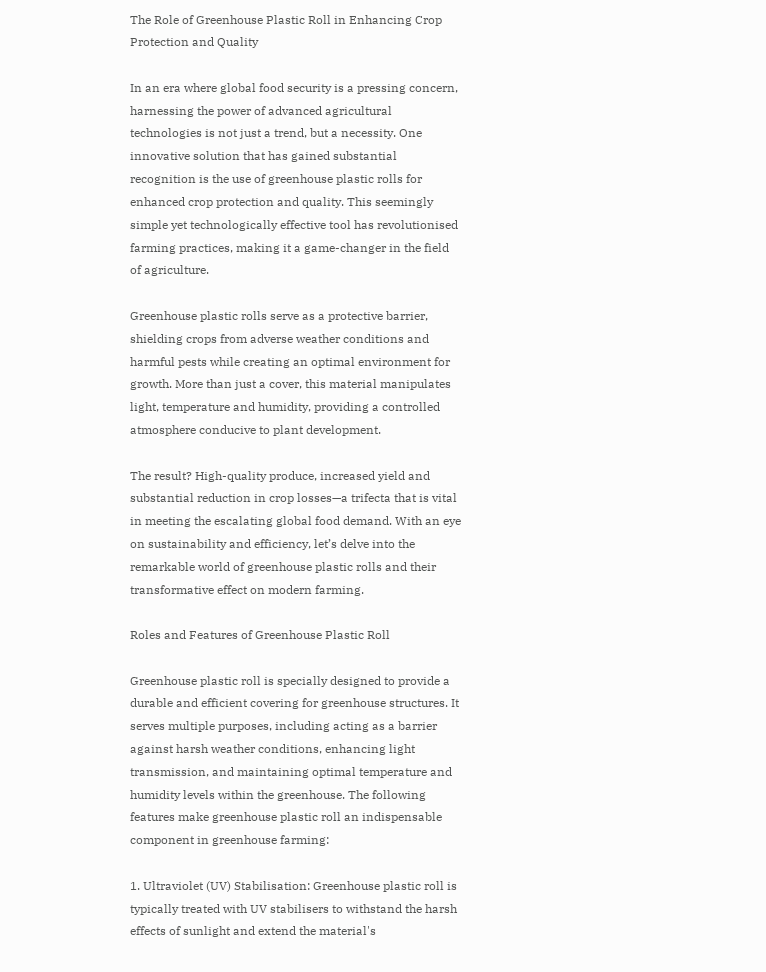The Role of Greenhouse Plastic Roll in Enhancing Crop Protection and Quality

In an era where global food security is a pressing concern, harnessing the power of advanced agricultural technologies is not just a trend, but a necessity. One innovative solution that has gained substantial recognition is the use of greenhouse plastic rolls for enhanced crop protection and quality. This seemingly simple yet technologically effective tool has revolutionised farming practices, making it a game-changer in the field of agriculture.

Greenhouse plastic rolls serve as a protective barrier, shielding crops from adverse weather conditions and harmful pests while creating an optimal environment for growth. More than just a cover, this material manipulates light, temperature and humidity, providing a controlled atmosphere conducive to plant development.

The result? High-quality produce, increased yield and substantial reduction in crop losses—a trifecta that is vital in meeting the escalating global food demand. With an eye on sustainability and efficiency, let’s delve into the remarkable world of greenhouse plastic rolls and their transformative effect on modern farming.

Roles and Features of Greenhouse Plastic Roll

Greenhouse plastic roll is specially designed to provide a durable and efficient covering for greenhouse structures. It serves multiple purposes, including acting as a barrier against harsh weather conditions, enhancing light transmission, and maintaining optimal temperature and humidity levels within the greenhouse. The following features make greenhouse plastic roll an indispensable component in greenhouse farming:

1. Ultraviolet (UV) Stabilisation: Greenhouse plastic roll is typically treated with UV stabilisers to withstand the harsh effects of sunlight and extend the material's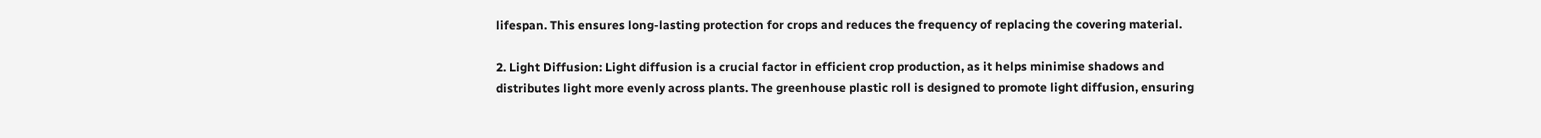lifespan. This ensures long-lasting protection for crops and reduces the frequency of replacing the covering material.

2. Light Diffusion: Light diffusion is a crucial factor in efficient crop production, as it helps minimise shadows and distributes light more evenly across plants. The greenhouse plastic roll is designed to promote light diffusion, ensuring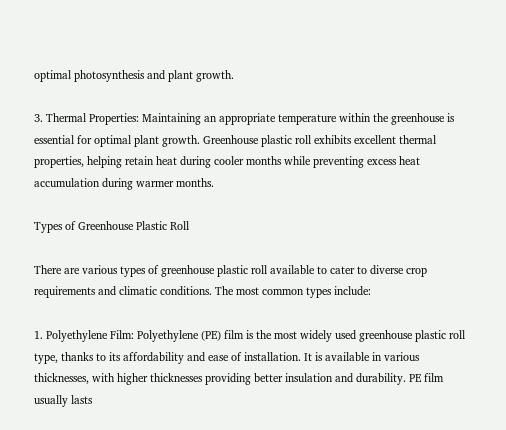optimal photosynthesis and plant growth.

3. Thermal Properties: Maintaining an appropriate temperature within the greenhouse is essential for optimal plant growth. Greenhouse plastic roll exhibits excellent thermal properties, helping retain heat during cooler months while preventing excess heat accumulation during warmer months.

Types of Greenhouse Plastic Roll

There are various types of greenhouse plastic roll available to cater to diverse crop requirements and climatic conditions. The most common types include:

1. Polyethylene Film: Polyethylene (PE) film is the most widely used greenhouse plastic roll type, thanks to its affordability and ease of installation. It is available in various thicknesses, with higher thicknesses providing better insulation and durability. PE film usually lasts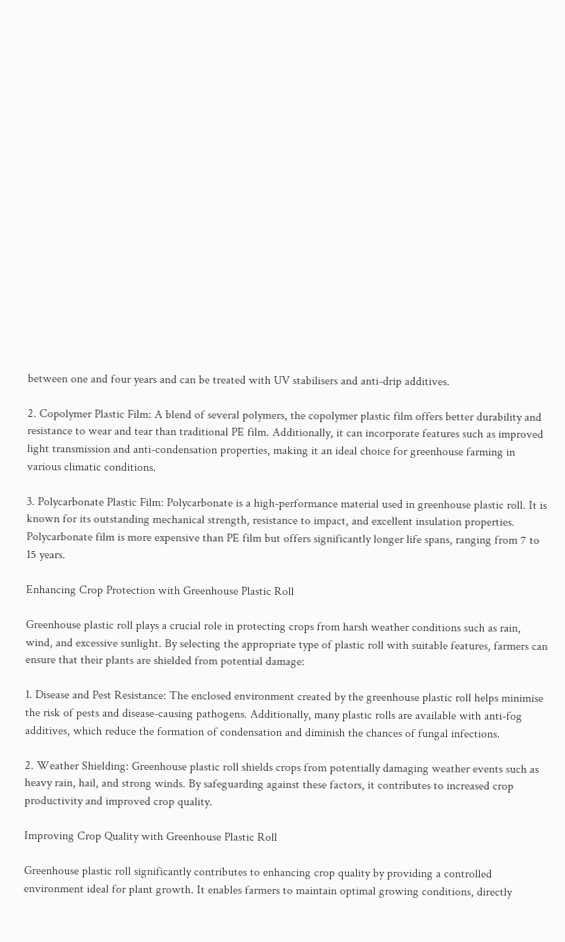between one and four years and can be treated with UV stabilisers and anti-drip additives.

2. Copolymer Plastic Film: A blend of several polymers, the copolymer plastic film offers better durability and resistance to wear and tear than traditional PE film. Additionally, it can incorporate features such as improved light transmission and anti-condensation properties, making it an ideal choice for greenhouse farming in various climatic conditions.

3. Polycarbonate Plastic Film: Polycarbonate is a high-performance material used in greenhouse plastic roll. It is known for its outstanding mechanical strength, resistance to impact, and excellent insulation properties. Polycarbonate film is more expensive than PE film but offers significantly longer life spans, ranging from 7 to 15 years.

Enhancing Crop Protection with Greenhouse Plastic Roll

Greenhouse plastic roll plays a crucial role in protecting crops from harsh weather conditions such as rain, wind, and excessive sunlight. By selecting the appropriate type of plastic roll with suitable features, farmers can ensure that their plants are shielded from potential damage:

1. Disease and Pest Resistance: The enclosed environment created by the greenhouse plastic roll helps minimise the risk of pests and disease-causing pathogens. Additionally, many plastic rolls are available with anti-fog additives, which reduce the formation of condensation and diminish the chances of fungal infections.

2. Weather Shielding: Greenhouse plastic roll shields crops from potentially damaging weather events such as heavy rain, hail, and strong winds. By safeguarding against these factors, it contributes to increased crop productivity and improved crop quality.

Improving Crop Quality with Greenhouse Plastic Roll

Greenhouse plastic roll significantly contributes to enhancing crop quality by providing a controlled environment ideal for plant growth. It enables farmers to maintain optimal growing conditions, directly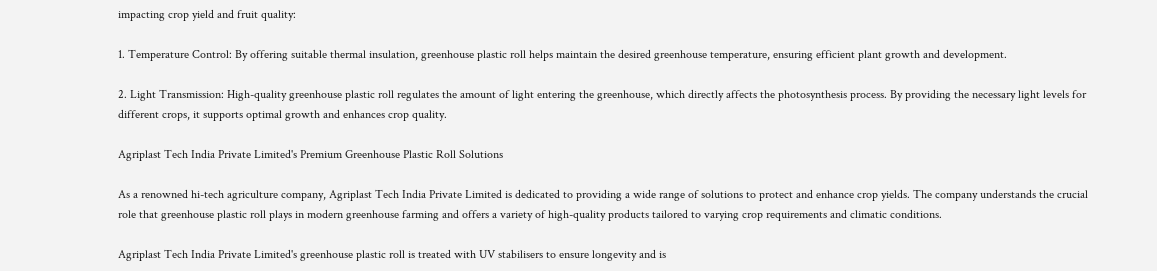impacting crop yield and fruit quality:

1. Temperature Control: By offering suitable thermal insulation, greenhouse plastic roll helps maintain the desired greenhouse temperature, ensuring efficient plant growth and development.

2. Light Transmission: High-quality greenhouse plastic roll regulates the amount of light entering the greenhouse, which directly affects the photosynthesis process. By providing the necessary light levels for different crops, it supports optimal growth and enhances crop quality.

Agriplast Tech India Private Limited's Premium Greenhouse Plastic Roll Solutions

As a renowned hi-tech agriculture company, Agriplast Tech India Private Limited is dedicated to providing a wide range of solutions to protect and enhance crop yields. The company understands the crucial role that greenhouse plastic roll plays in modern greenhouse farming and offers a variety of high-quality products tailored to varying crop requirements and climatic conditions.

Agriplast Tech India Private Limited's greenhouse plastic roll is treated with UV stabilisers to ensure longevity and is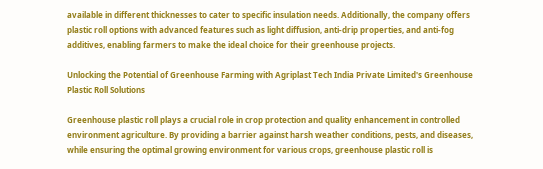available in different thicknesses to cater to specific insulation needs. Additionally, the company offers plastic roll options with advanced features such as light diffusion, anti-drip properties, and anti-fog additives, enabling farmers to make the ideal choice for their greenhouse projects.

Unlocking the Potential of Greenhouse Farming with Agriplast Tech India Private Limited's Greenhouse Plastic Roll Solutions

Greenhouse plastic roll plays a crucial role in crop protection and quality enhancement in controlled environment agriculture. By providing a barrier against harsh weather conditions, pests, and diseases, while ensuring the optimal growing environment for various crops, greenhouse plastic roll is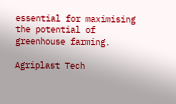essential for maximising the potential of greenhouse farming.

Agriplast Tech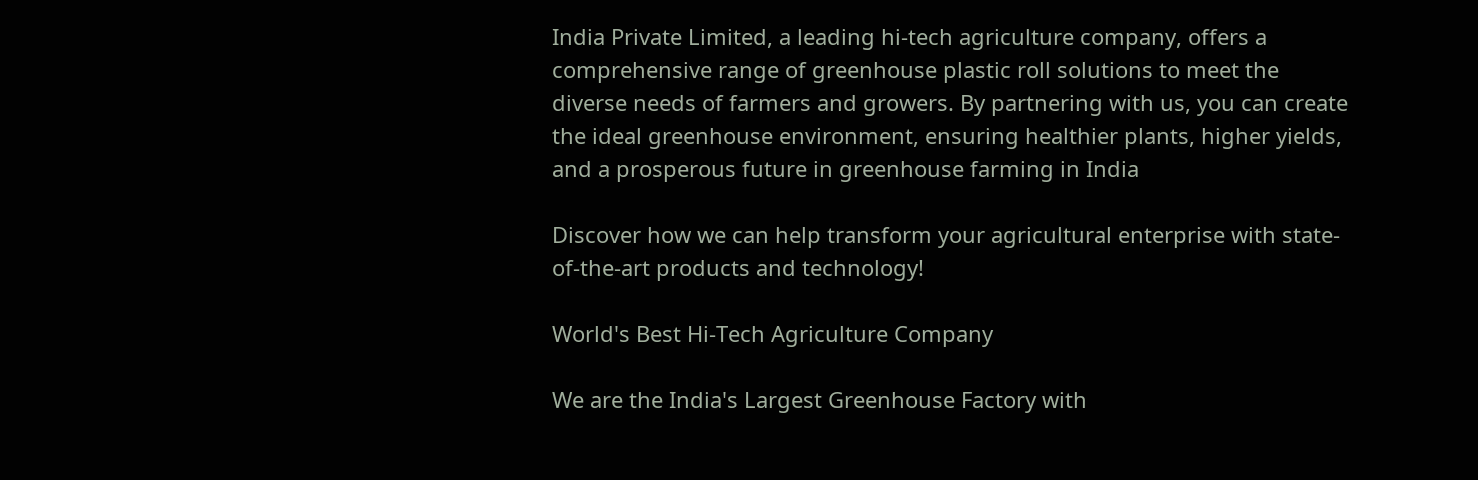India Private Limited, a leading hi-tech agriculture company, offers a comprehensive range of greenhouse plastic roll solutions to meet the diverse needs of farmers and growers. By partnering with us, you can create the ideal greenhouse environment, ensuring healthier plants, higher yields, and a prosperous future in greenhouse farming in India

Discover how we can help transform your agricultural enterprise with state-of-the-art products and technology!

World's Best Hi-Tech Agriculture Company

We are the India's Largest Greenhouse Factory with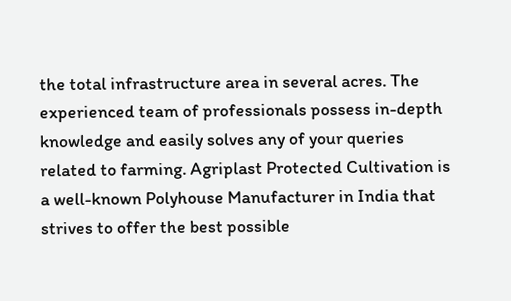the total infrastructure area in several acres. The experienced team of professionals possess in-depth knowledge and easily solves any of your queries related to farming. Agriplast Protected Cultivation is a well-known Polyhouse Manufacturer in India that strives to offer the best possible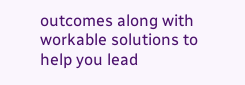outcomes along with workable solutions to help you lead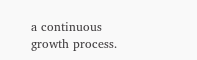a continuous growth process.